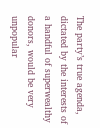The party’s true agenda, dictated by the interests of a handful of superwealthy donors, would be very unpopular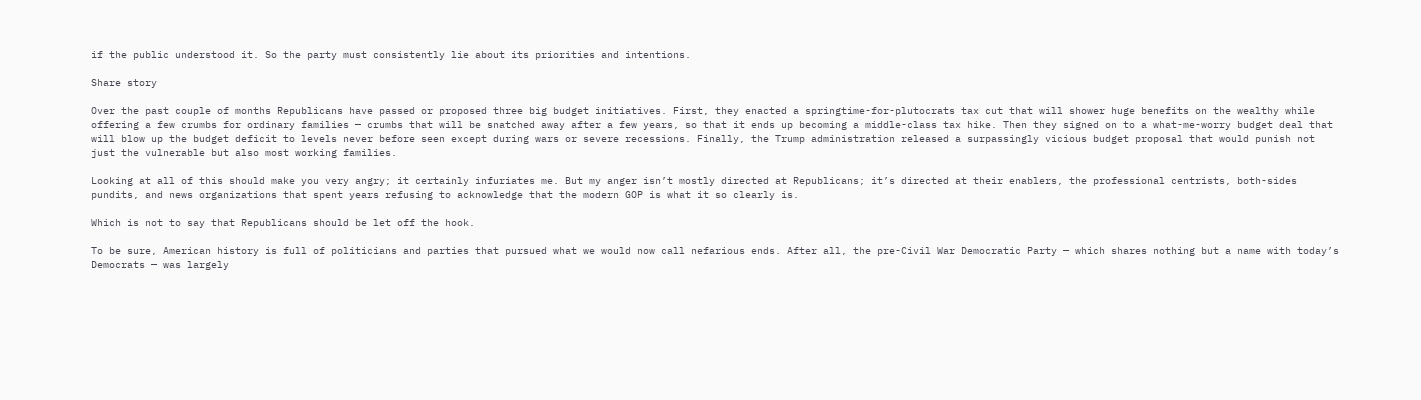if the public understood it. So the party must consistently lie about its priorities and intentions.

Share story

Over the past couple of months Republicans have passed or proposed three big budget initiatives. First, they enacted a springtime-for-plutocrats tax cut that will shower huge benefits on the wealthy while offering a few crumbs for ordinary families — crumbs that will be snatched away after a few years, so that it ends up becoming a middle-class tax hike. Then they signed on to a what-me-worry budget deal that will blow up the budget deficit to levels never before seen except during wars or severe recessions. Finally, the Trump administration released a surpassingly vicious budget proposal that would punish not just the vulnerable but also most working families.

Looking at all of this should make you very angry; it certainly infuriates me. But my anger isn’t mostly directed at Republicans; it’s directed at their enablers, the professional centrists, both-sides pundits, and news organizations that spent years refusing to acknowledge that the modern GOP is what it so clearly is.

Which is not to say that Republicans should be let off the hook.

To be sure, American history is full of politicians and parties that pursued what we would now call nefarious ends. After all, the pre-Civil War Democratic Party — which shares nothing but a name with today’s Democrats — was largely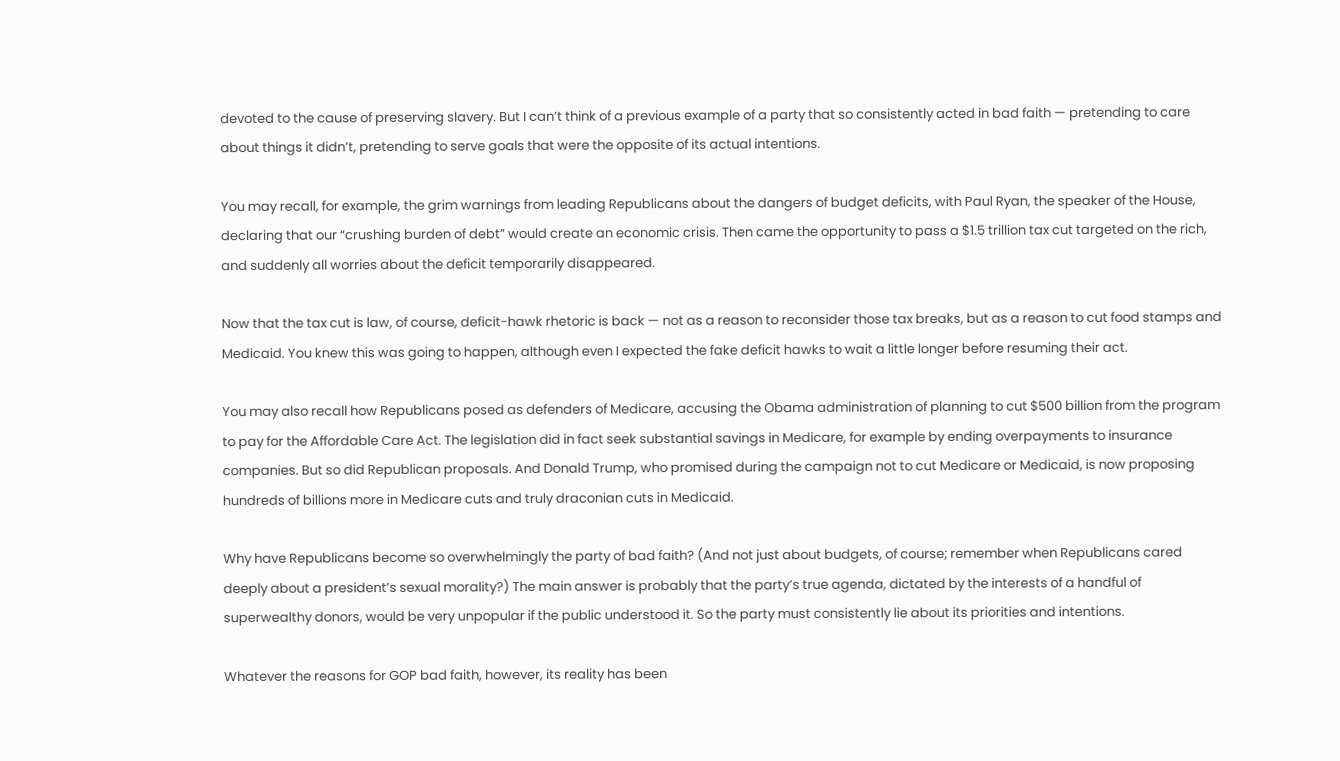devoted to the cause of preserving slavery. But I can’t think of a previous example of a party that so consistently acted in bad faith — pretending to care about things it didn’t, pretending to serve goals that were the opposite of its actual intentions.

You may recall, for example, the grim warnings from leading Republicans about the dangers of budget deficits, with Paul Ryan, the speaker of the House, declaring that our “crushing burden of debt” would create an economic crisis. Then came the opportunity to pass a $1.5 trillion tax cut targeted on the rich, and suddenly all worries about the deficit temporarily disappeared.

Now that the tax cut is law, of course, deficit-hawk rhetoric is back — not as a reason to reconsider those tax breaks, but as a reason to cut food stamps and Medicaid. You knew this was going to happen, although even I expected the fake deficit hawks to wait a little longer before resuming their act.

You may also recall how Republicans posed as defenders of Medicare, accusing the Obama administration of planning to cut $500 billion from the program to pay for the Affordable Care Act. The legislation did in fact seek substantial savings in Medicare, for example by ending overpayments to insurance companies. But so did Republican proposals. And Donald Trump, who promised during the campaign not to cut Medicare or Medicaid, is now proposing hundreds of billions more in Medicare cuts and truly draconian cuts in Medicaid.

Why have Republicans become so overwhelmingly the party of bad faith? (And not just about budgets, of course; remember when Republicans cared deeply about a president’s sexual morality?) The main answer is probably that the party’s true agenda, dictated by the interests of a handful of superwealthy donors, would be very unpopular if the public understood it. So the party must consistently lie about its priorities and intentions.

Whatever the reasons for GOP bad faith, however, its reality has been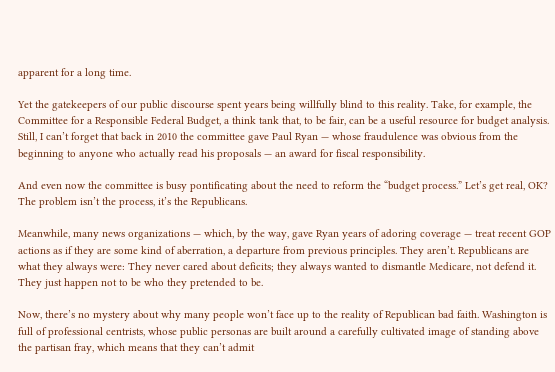apparent for a long time.

Yet the gatekeepers of our public discourse spent years being willfully blind to this reality. Take, for example, the Committee for a Responsible Federal Budget, a think tank that, to be fair, can be a useful resource for budget analysis. Still, I can’t forget that back in 2010 the committee gave Paul Ryan — whose fraudulence was obvious from the beginning to anyone who actually read his proposals — an award for fiscal responsibility.

And even now the committee is busy pontificating about the need to reform the “budget process.” Let’s get real, OK? The problem isn’t the process, it’s the Republicans.

Meanwhile, many news organizations — which, by the way, gave Ryan years of adoring coverage — treat recent GOP actions as if they are some kind of aberration, a departure from previous principles. They aren’t. Republicans are what they always were: They never cared about deficits; they always wanted to dismantle Medicare, not defend it. They just happen not to be who they pretended to be.

Now, there’s no mystery about why many people won’t face up to the reality of Republican bad faith. Washington is full of professional centrists, whose public personas are built around a carefully cultivated image of standing above the partisan fray, which means that they can’t admit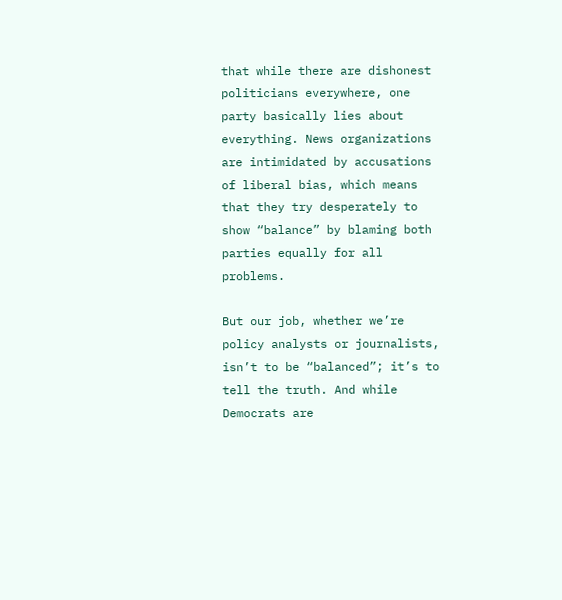that while there are dishonest politicians everywhere, one party basically lies about everything. News organizations are intimidated by accusations of liberal bias, which means that they try desperately to show “balance” by blaming both parties equally for all problems.

But our job, whether we’re policy analysts or journalists, isn’t to be “balanced”; it’s to tell the truth. And while Democrats are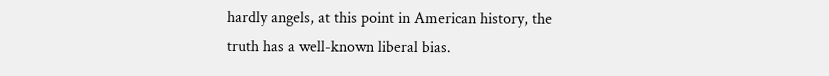hardly angels, at this point in American history, the truth has a well-known liberal bias.